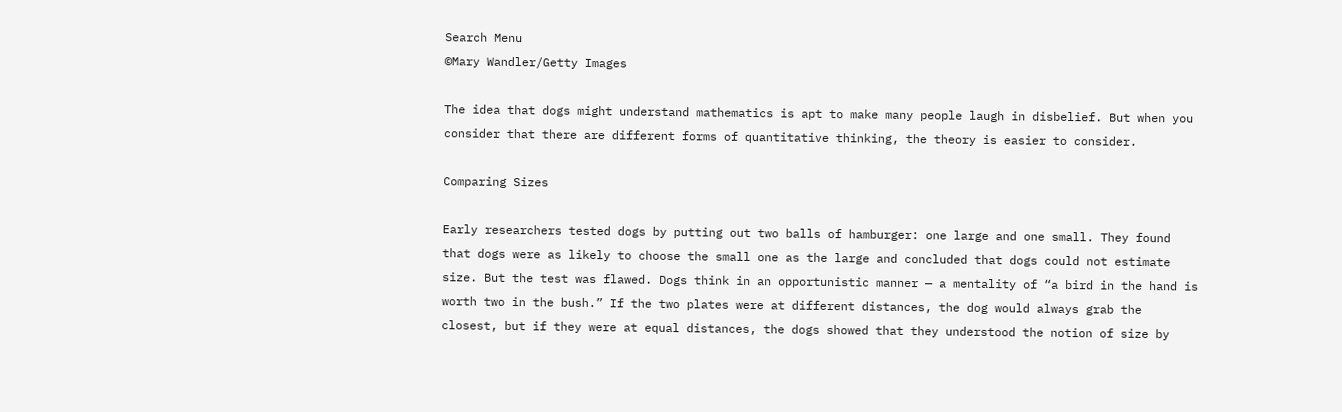Search Menu
©Mary Wandler/Getty Images

The idea that dogs might understand mathematics is apt to make many people laugh in disbelief. But when you consider that there are different forms of quantitative thinking, the theory is easier to consider.

Comparing Sizes

Early researchers tested dogs by putting out two balls of hamburger: one large and one small. They found that dogs were as likely to choose the small one as the large and concluded that dogs could not estimate size. But the test was flawed. Dogs think in an opportunistic manner — a mentality of “a bird in the hand is worth two in the bush.” If the two plates were at different distances, the dog would always grab the closest, but if they were at equal distances, the dogs showed that they understood the notion of size by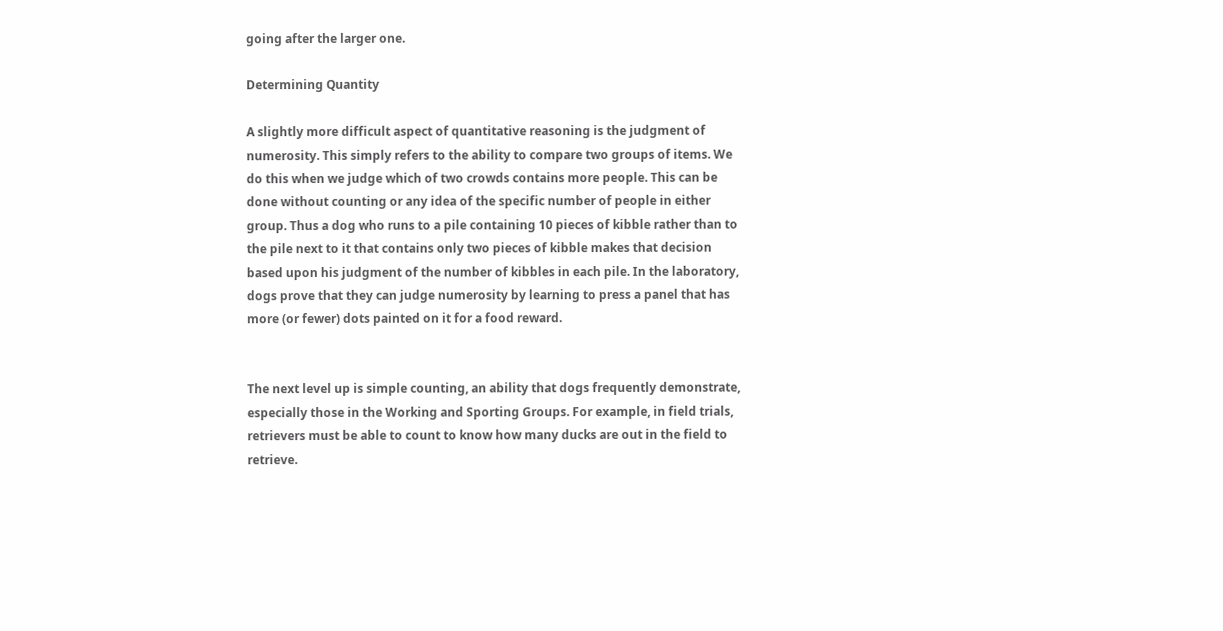going after the larger one.

Determining Quantity

A slightly more difficult aspect of quantitative reasoning is the judgment of numerosity. This simply refers to the ability to compare two groups of items. We do this when we judge which of two crowds contains more people. This can be done without counting or any idea of the specific number of people in either group. Thus a dog who runs to a pile containing 10 pieces of kibble rather than to the pile next to it that contains only two pieces of kibble makes that decision based upon his judgment of the number of kibbles in each pile. In the laboratory, dogs prove that they can judge numerosity by learning to press a panel that has more (or fewer) dots painted on it for a food reward.


The next level up is simple counting, an ability that dogs frequently demonstrate, especially those in the Working and Sporting Groups. For example, in field trials, retrievers must be able to count to know how many ducks are out in the field to retrieve.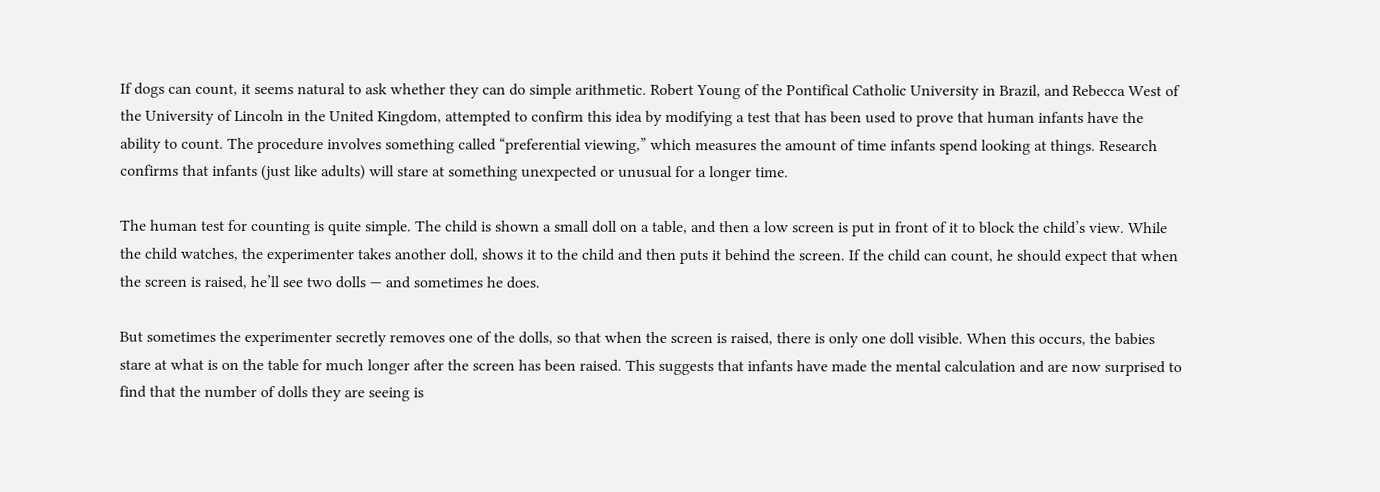If dogs can count, it seems natural to ask whether they can do simple arithmetic. Robert Young of the Pontifical Catholic University in Brazil, and Rebecca West of the University of Lincoln in the United Kingdom, attempted to confirm this idea by modifying a test that has been used to prove that human infants have the ability to count. The procedure involves something called “preferential viewing,” which measures the amount of time infants spend looking at things. Research confirms that infants (just like adults) will stare at something unexpected or unusual for a longer time.

The human test for counting is quite simple. The child is shown a small doll on a table, and then a low screen is put in front of it to block the child’s view. While the child watches, the experimenter takes another doll, shows it to the child and then puts it behind the screen. If the child can count, he should expect that when the screen is raised, he’ll see two dolls — and sometimes he does.

But sometimes the experimenter secretly removes one of the dolls, so that when the screen is raised, there is only one doll visible. When this occurs, the babies stare at what is on the table for much longer after the screen has been raised. This suggests that infants have made the mental calculation and are now surprised to find that the number of dolls they are seeing is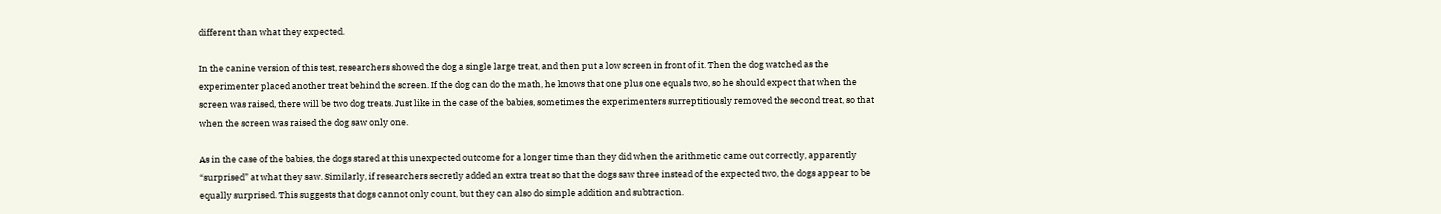different than what they expected.

In the canine version of this test, researchers showed the dog a single large treat, and then put a low screen in front of it. Then the dog watched as the experimenter placed another treat behind the screen. If the dog can do the math, he knows that one plus one equals two, so he should expect that when the screen was raised, there will be two dog treats. Just like in the case of the babies, sometimes the experimenters surreptitiously removed the second treat, so that when the screen was raised the dog saw only one.

As in the case of the babies, the dogs stared at this unexpected outcome for a longer time than they did when the arithmetic came out correctly, apparently “surprised” at what they saw. Similarly, if researchers secretly added an extra treat so that the dogs saw three instead of the expected two, the dogs appear to be equally surprised. This suggests that dogs cannot only count, but they can also do simple addition and subtraction.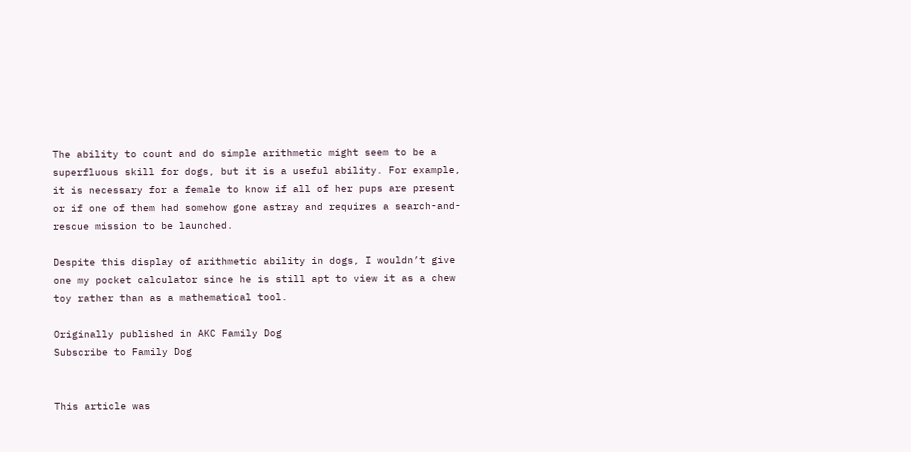The ability to count and do simple arithmetic might seem to be a superfluous skill for dogs, but it is a useful ability. For example, it is necessary for a female to know if all of her pups are present or if one of them had somehow gone astray and requires a search-and-rescue mission to be launched.

Despite this display of arithmetic ability in dogs, I wouldn’t give one my pocket calculator since he is still apt to view it as a chew toy rather than as a mathematical tool.

Originally published in AKC Family Dog
Subscribe to Family Dog


This article was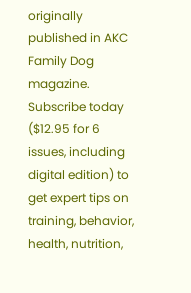originally published in AKC Family Dog magazine. Subscribe today ($12.95 for 6 issues, including digital edition) to get expert tips on training, behavior, health, nutrition,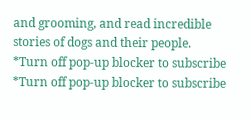and grooming, and read incredible stories of dogs and their people.
*Turn off pop-up blocker to subscribe
*Turn off pop-up blocker to subscribe